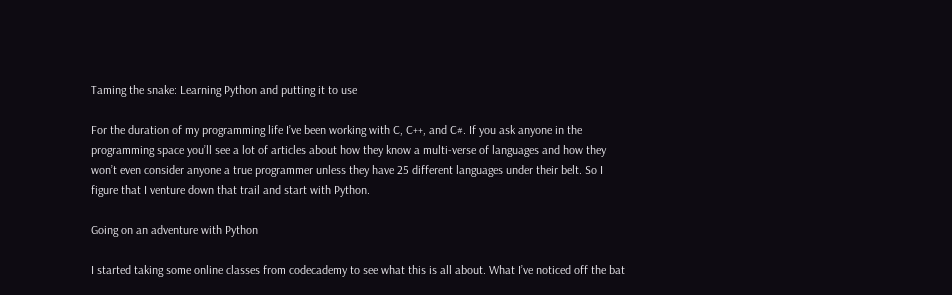Taming the snake: Learning Python and putting it to use

For the duration of my programming life I’ve been working with C, C++, and C#. If you ask anyone in the programming space you’ll see a lot of articles about how they know a multi-verse of languages and how they won’t even consider anyone a true programmer unless they have 25 different languages under their belt. So I figure that I venture down that trail and start with Python.

Going on an adventure with Python

I started taking some online classes from codecademy to see what this is all about. What I’ve noticed off the bat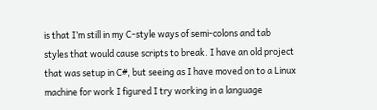is that I’m still in my C-style ways of semi-colons and tab styles that would cause scripts to break. I have an old project that was setup in C#, but seeing as I have moved on to a Linux machine for work I figured I try working in a language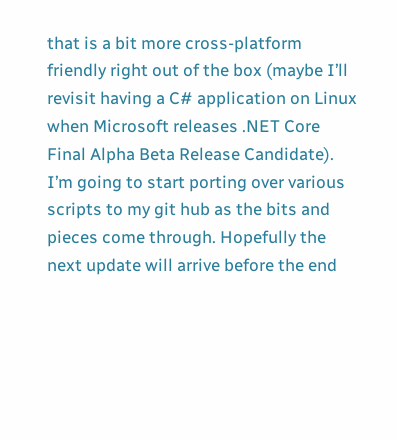that is a bit more cross-platform friendly right out of the box (maybe I’ll revisit having a C# application on Linux when Microsoft releases .NET Core Final Alpha Beta Release Candidate). I’m going to start porting over various scripts to my git hub as the bits and pieces come through. Hopefully the next update will arrive before the end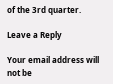of the 3rd quarter.

Leave a Reply

Your email address will not be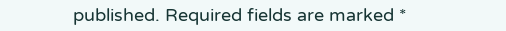published. Required fields are marked *